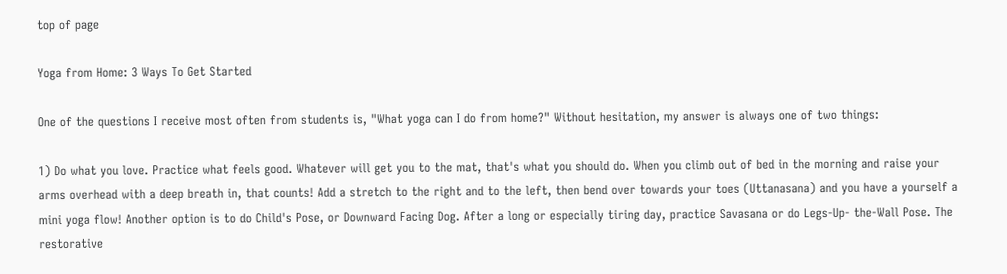top of page

Yoga from Home: 3 Ways To Get Started

One of the questions I receive most often from students is, "What yoga can I do from home?" Without hesitation, my answer is always one of two things:

1) Do what you love. Practice what feels good. Whatever will get you to the mat, that's what you should do. When you climb out of bed in the morning and raise your arms overhead with a deep breath in, that counts! Add a stretch to the right and to the left, then bend over towards your toes (Uttanasana) and you have a yourself a mini yoga flow! Another option is to do Child's Pose, or Downward Facing Dog. After a long or especially tiring day, practice Savasana or do Legs-Up- the-Wall Pose. The restorative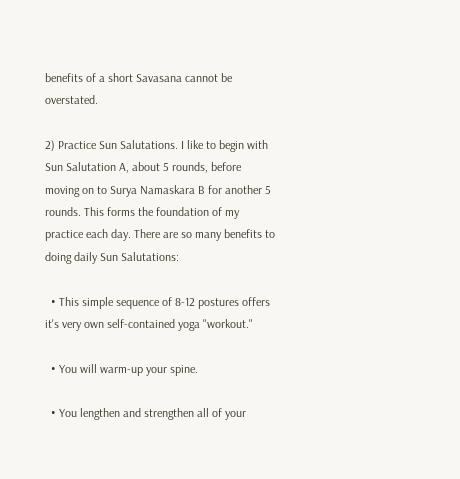benefits of a short Savasana cannot be overstated.

2) Practice Sun Salutations. I like to begin with Sun Salutation A, about 5 rounds, before moving on to Surya Namaskara B for another 5 rounds. This forms the foundation of my practice each day. There are so many benefits to doing daily Sun Salutations:

  • This simple sequence of 8-12 postures offers it's very own self-contained yoga "workout."

  • You will warm-up your spine.

  • You lengthen and strengthen all of your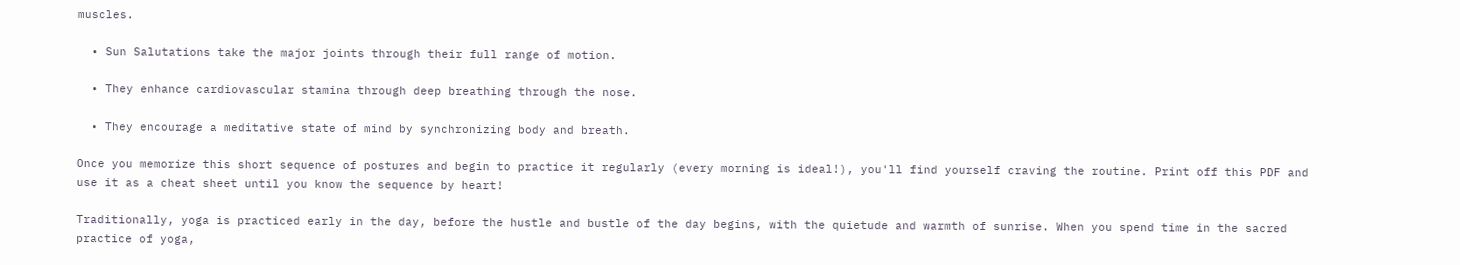muscles.

  • Sun Salutations take the major joints through their full range of motion.

  • They enhance cardiovascular stamina through deep breathing through the nose.

  • They encourage a meditative state of mind by synchronizing body and breath.

Once you memorize this short sequence of postures and begin to practice it regularly (every morning is ideal!), you'll find yourself craving the routine. Print off this PDF and use it as a cheat sheet until you know the sequence by heart!

Traditionally, yoga is practiced early in the day, before the hustle and bustle of the day begins, with the quietude and warmth of sunrise. When you spend time in the sacred practice of yoga,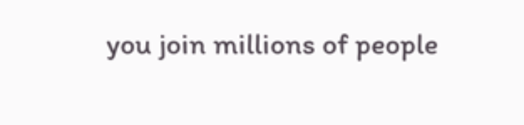you join millions of people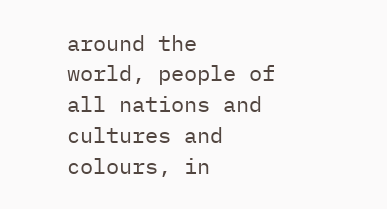around the world, people of all nations and cultures and colours, in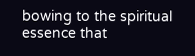bowing to the spiritual essence that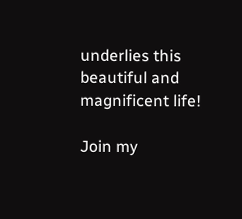underlies this beautiful and magnificent life!

Join my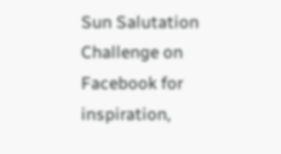Sun Salutation Challenge on Facebook for inspiration,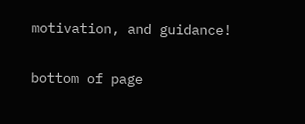motivation, and guidance!

bottom of page